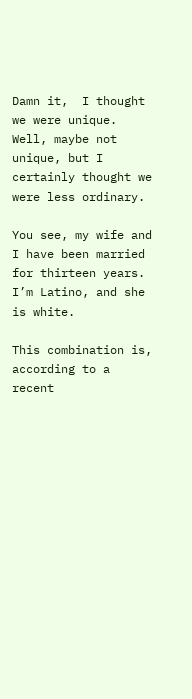Damn it,  I thought we were unique. Well, maybe not unique, but I certainly thought we were less ordinary.

You see, my wife and I have been married for thirteen years. I’m Latino, and she is white.

This combination is, according to a recent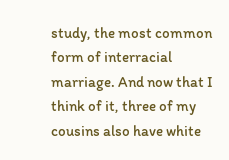study, the most common form of interracial marriage. And now that I think of it, three of my cousins also have white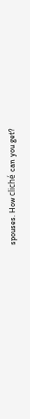spouses. How cliché can you get?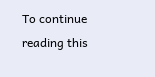To continue reading this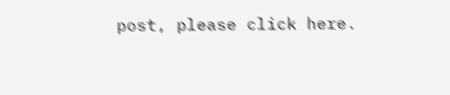post, please click here.